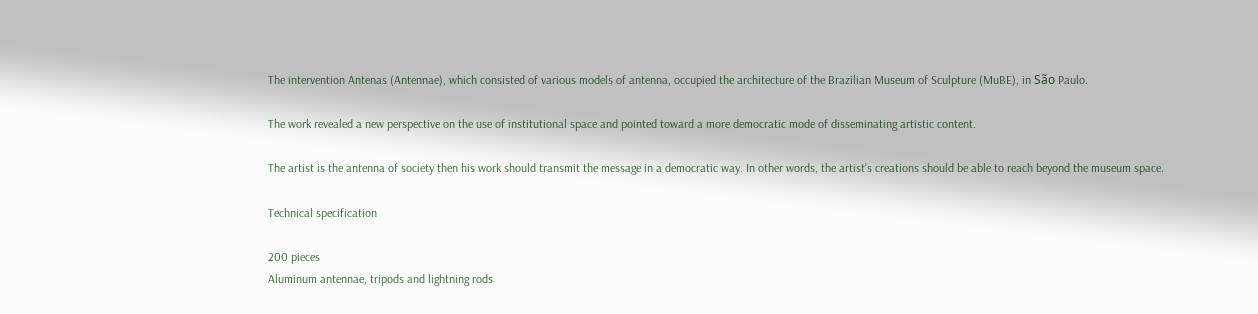The intervention Antenas (Antennae), which consisted of various models of antenna, occupied the architecture of the Brazilian Museum of Sculpture (MuBE), in São Paulo.

The work revealed a new perspective on the use of institutional space and pointed toward a more democratic mode of disseminating artistic content.

The artist is the antenna of society then his work should transmit the message in a democratic way. In other words, the artist’s creations should be able to reach beyond the museum space.

Technical specification

200 pieces
Aluminum antennae, tripods and lightning rods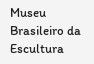Museu Brasileiro da Escultura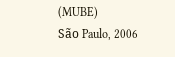(MUBE)
São Paulo, 2006